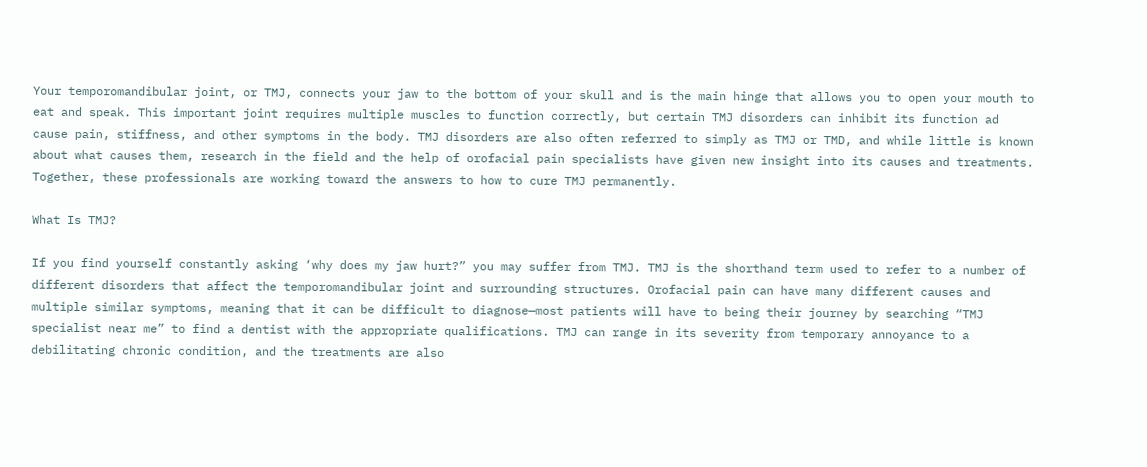Your temporomandibular joint, or TMJ, connects your jaw to the bottom of your skull and is the main hinge that allows you to open your mouth to eat and speak. This important joint requires multiple muscles to function correctly, but certain TMJ disorders can inhibit its function ad cause pain, stiffness, and other symptoms in the body. TMJ disorders are also often referred to simply as TMJ or TMD, and while little is known about what causes them, research in the field and the help of orofacial pain specialists have given new insight into its causes and treatments. Together, these professionals are working toward the answers to how to cure TMJ permanently.

What Is TMJ?

If you find yourself constantly asking ‘why does my jaw hurt?” you may suffer from TMJ. TMJ is the shorthand term used to refer to a number of different disorders that affect the temporomandibular joint and surrounding structures. Orofacial pain can have many different causes and multiple similar symptoms, meaning that it can be difficult to diagnose—most patients will have to being their journey by searching “TMJ specialist near me” to find a dentist with the appropriate qualifications. TMJ can range in its severity from temporary annoyance to a debilitating chronic condition, and the treatments are also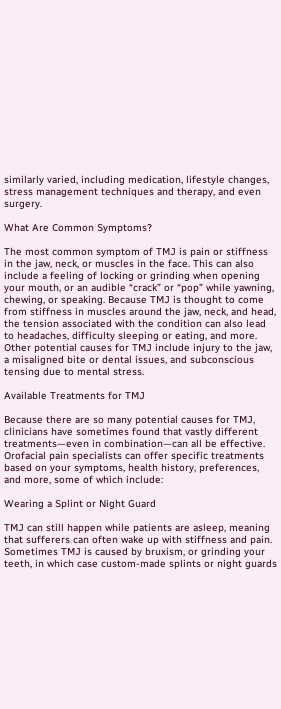similarly varied, including medication, lifestyle changes, stress management techniques and therapy, and even surgery.

What Are Common Symptoms?

The most common symptom of TMJ is pain or stiffness in the jaw, neck, or muscles in the face. This can also include a feeling of locking or grinding when opening your mouth, or an audible “crack” or “pop” while yawning, chewing, or speaking. Because TMJ is thought to come from stiffness in muscles around the jaw, neck, and head, the tension associated with the condition can also lead to headaches, difficulty sleeping or eating, and more. Other potential causes for TMJ include injury to the jaw, a misaligned bite or dental issues, and subconscious tensing due to mental stress.

Available Treatments for TMJ

Because there are so many potential causes for TMJ, clinicians have sometimes found that vastly different treatments—even in combination—can all be effective. Orofacial pain specialists can offer specific treatments based on your symptoms, health history, preferences, and more, some of which include:

Wearing a Splint or Night Guard

TMJ can still happen while patients are asleep, meaning that sufferers can often wake up with stiffness and pain. Sometimes TMJ is caused by bruxism, or grinding your teeth, in which case custom-made splints or night guards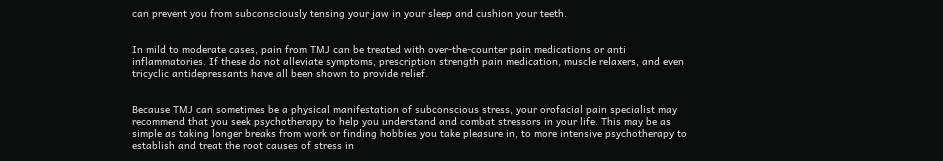can prevent you from subconsciously tensing your jaw in your sleep and cushion your teeth.


In mild to moderate cases, pain from TMJ can be treated with over-the-counter pain medications or anti inflammatories. If these do not alleviate symptoms, prescription strength pain medication, muscle relaxers, and even tricyclic antidepressants have all been shown to provide relief.


Because TMJ can sometimes be a physical manifestation of subconscious stress, your orofacial pain specialist may recommend that you seek psychotherapy to help you understand and combat stressors in your life. This may be as simple as taking longer breaks from work or finding hobbies you take pleasure in, to more intensive psychotherapy to establish and treat the root causes of stress in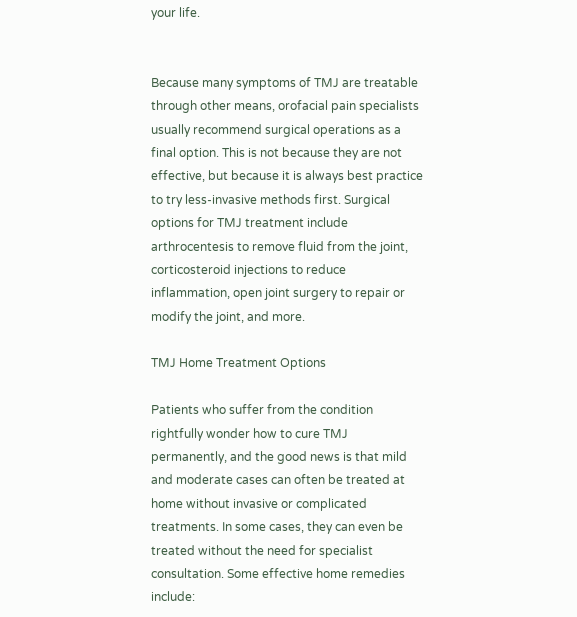your life.


Because many symptoms of TMJ are treatable through other means, orofacial pain specialists usually recommend surgical operations as a final option. This is not because they are not effective, but because it is always best practice to try less-invasive methods first. Surgical options for TMJ treatment include arthrocentesis to remove fluid from the joint, corticosteroid injections to reduce inflammation, open joint surgery to repair or modify the joint, and more.

TMJ Home Treatment Options

Patients who suffer from the condition rightfully wonder how to cure TMJ permanently, and the good news is that mild and moderate cases can often be treated at home without invasive or complicated treatments. In some cases, they can even be treated without the need for specialist consultation. Some effective home remedies include: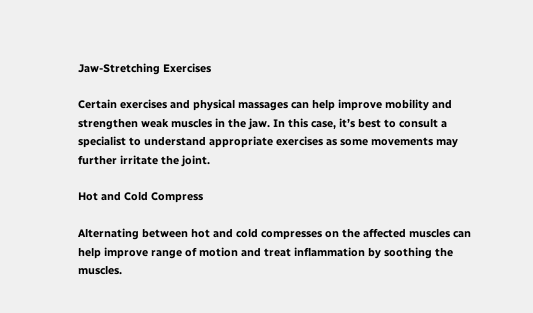Jaw-Stretching Exercises

Certain exercises and physical massages can help improve mobility and strengthen weak muscles in the jaw. In this case, it’s best to consult a specialist to understand appropriate exercises as some movements may further irritate the joint.

Hot and Cold Compress

Alternating between hot and cold compresses on the affected muscles can help improve range of motion and treat inflammation by soothing the muscles.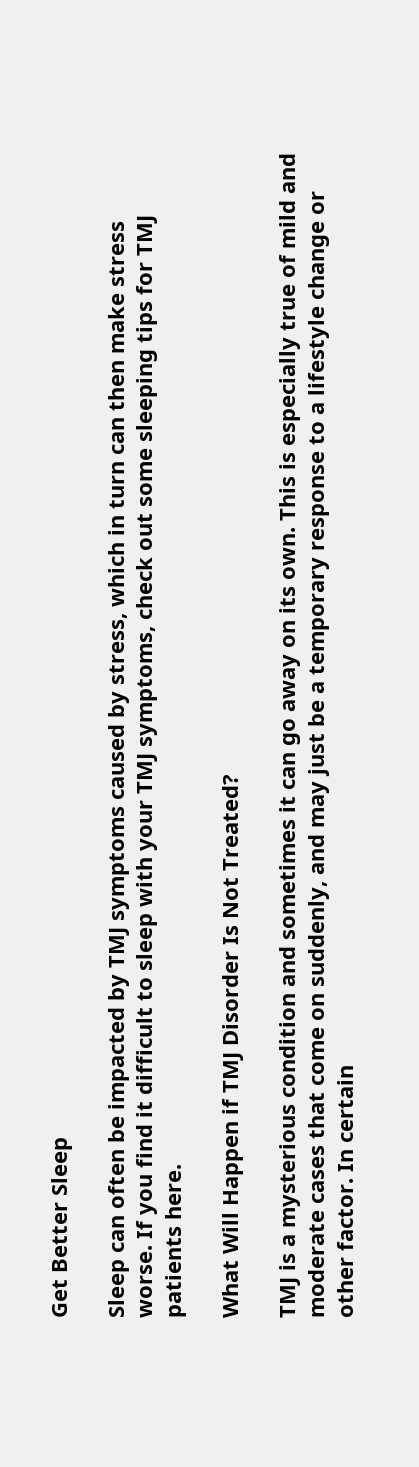Get Better Sleep

Sleep can often be impacted by TMJ symptoms caused by stress, which in turn can then make stress worse. If you find it difficult to sleep with your TMJ symptoms, check out some sleeping tips for TMJ patients here.

What Will Happen if TMJ Disorder Is Not Treated?

TMJ is a mysterious condition and sometimes it can go away on its own. This is especially true of mild and moderate cases that come on suddenly, and may just be a temporary response to a lifestyle change or other factor. In certain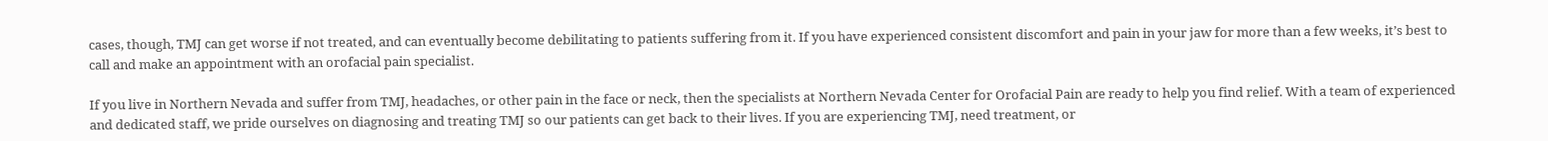cases, though, TMJ can get worse if not treated, and can eventually become debilitating to patients suffering from it. If you have experienced consistent discomfort and pain in your jaw for more than a few weeks, it’s best to call and make an appointment with an orofacial pain specialist.

If you live in Northern Nevada and suffer from TMJ, headaches, or other pain in the face or neck, then the specialists at Northern Nevada Center for Orofacial Pain are ready to help you find relief. With a team of experienced and dedicated staff, we pride ourselves on diagnosing and treating TMJ so our patients can get back to their lives. If you are experiencing TMJ, need treatment, or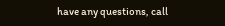have any questions, call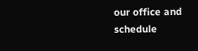our office and schedule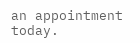an appointment today.